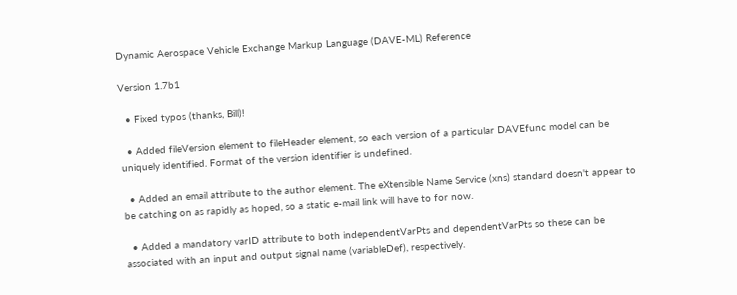Dynamic Aerospace Vehicle Exchange Markup Language (DAVE-ML) Reference

Version 1.7b1

  • Fixed typos (thanks, Bill)!

  • Added fileVersion element to fileHeader element, so each version of a particular DAVEfunc model can be uniquely identified. Format of the version identifier is undefined.

  • Added an email attribute to the author element. The eXtensible Name Service (xns) standard doesn't appear to be catching on as rapidly as hoped, so a static e-mail link will have to for now.

  • Added a mandatory varID attribute to both independentVarPts and dependentVarPts so these can be associated with an input and output signal name (variableDef), respectively.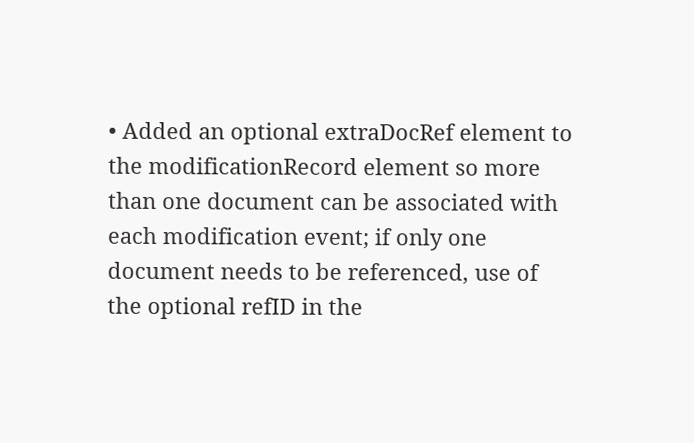• Added an optional extraDocRef element to the modificationRecord element so more than one document can be associated with each modification event; if only one document needs to be referenced, use of the optional refID in the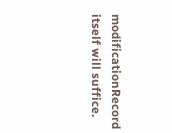modificationRecord itself will suffice.